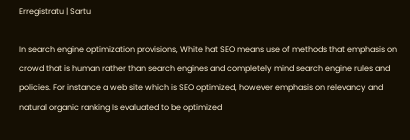Erregistratu | Sartu

In search engine optimization provisions, White hat SEO means use of methods that emphasis on crowd that is human rather than search engines and completely mind search engine rules and policies. For instance a web site which is SEO optimized, however emphasis on relevancy and natural organic ranking Is evaluated to be optimized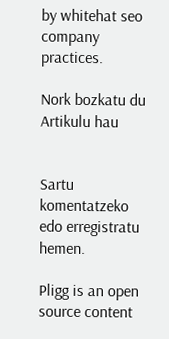by whitehat seo company practices.

Nork bozkatu du Artikulu hau


Sartu komentatzeko edo erregistratu hemen.

Pligg is an open source content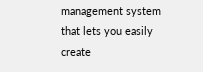management system that lets you easily create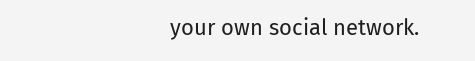your own social network.